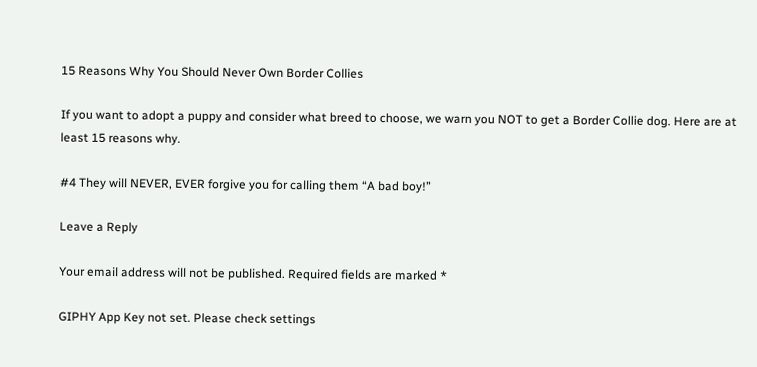15 Reasons Why You Should Never Own Border Collies

If you want to adopt a puppy and consider what breed to choose, we warn you NOT to get a Border Collie dog. Here are at least 15 reasons why.

#4 They will NEVER, EVER forgive you for calling them “A bad boy!”

Leave a Reply

Your email address will not be published. Required fields are marked *

GIPHY App Key not set. Please check settings